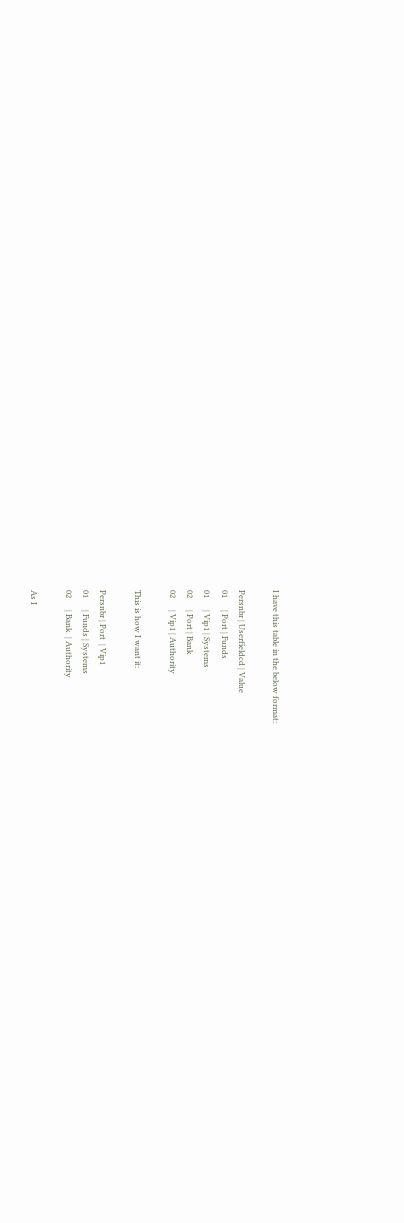I have this table in the below format:

Persnbr | Userfieldcd | Value
01      | Port | Funds
01      | Vip1 | Systems
02      | Port | Bank
02      | Vip1 | Authority

This is how I want it:

Persnbr | Port  | Vip1
01      | Funds | Systems
02      | Bank  | Authority

As I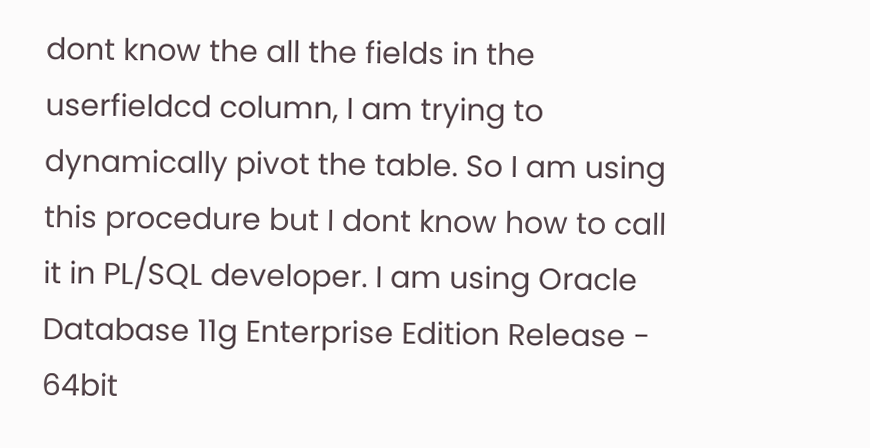dont know the all the fields in the userfieldcd column, I am trying to dynamically pivot the table. So I am using this procedure but I dont know how to call it in PL/SQL developer. I am using Oracle Database 11g Enterprise Edition Release - 64bit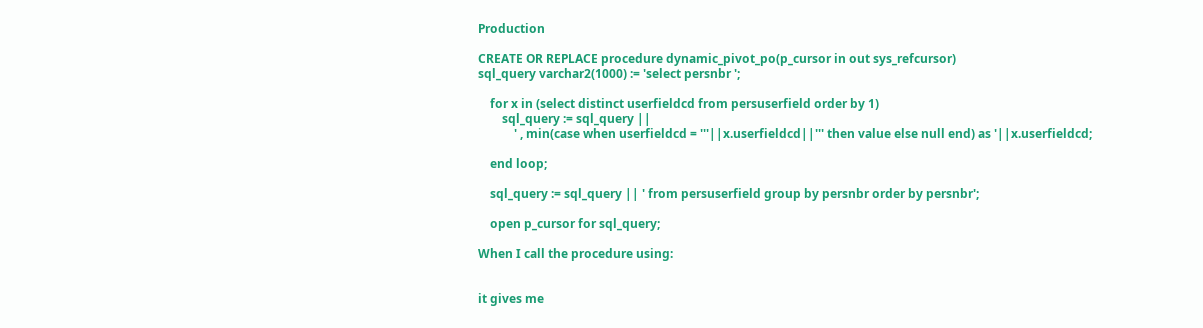Production

CREATE OR REPLACE procedure dynamic_pivot_po(p_cursor in out sys_refcursor)
sql_query varchar2(1000) := 'select persnbr ';

    for x in (select distinct userfieldcd from persuserfield order by 1)
        sql_query := sql_query ||
            ' , min(case when userfieldcd = '''||x.userfieldcd||''' then value else null end) as '||x.userfieldcd;

    end loop;

    sql_query := sql_query || ' from persuserfield group by persnbr order by persnbr';

    open p_cursor for sql_query;

When I call the procedure using:


it gives me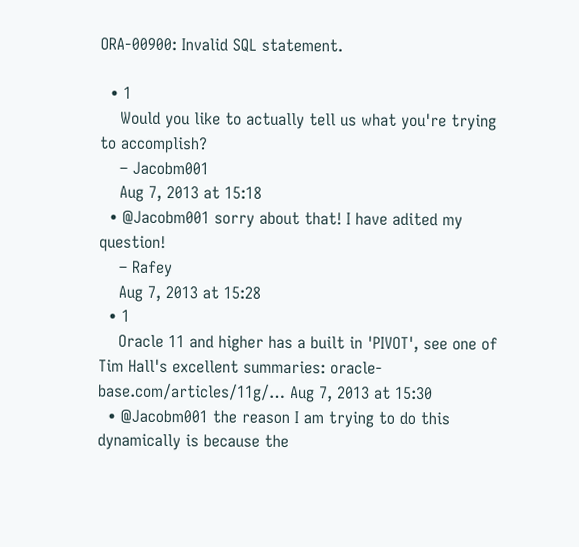ORA-00900: Invalid SQL statement.

  • 1
    Would you like to actually tell us what you're trying to accomplish?
    – Jacobm001
    Aug 7, 2013 at 15:18
  • @Jacobm001 sorry about that! I have adited my question!
    – Rafey
    Aug 7, 2013 at 15:28
  • 1
    Oracle 11 and higher has a built in 'PIVOT', see one of Tim Hall's excellent summaries: oracle-base.com/articles/11g/… Aug 7, 2013 at 15:30
  • @Jacobm001 the reason I am trying to do this dynamically is because the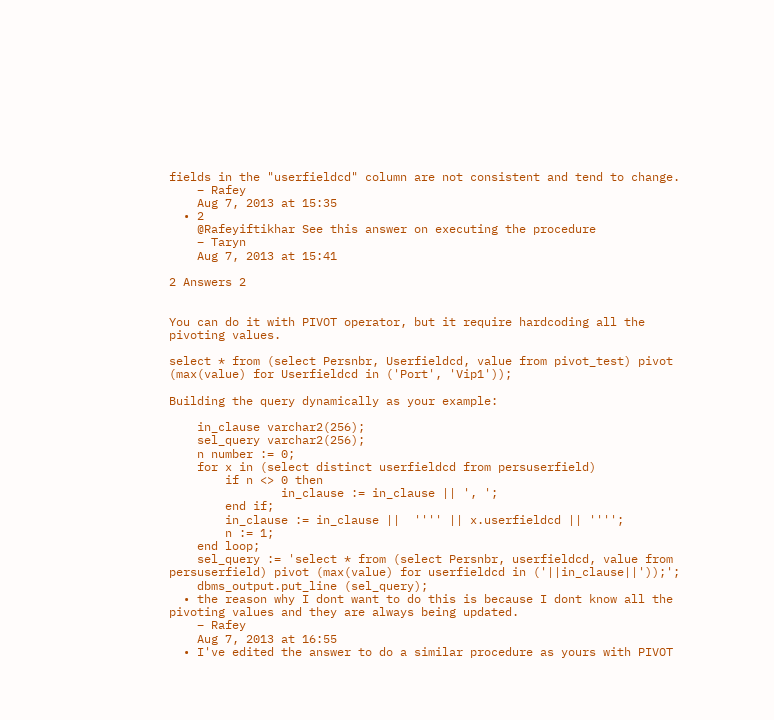fields in the "userfieldcd" column are not consistent and tend to change.
    – Rafey
    Aug 7, 2013 at 15:35
  • 2
    @Rafeyiftikhar See this answer on executing the procedure
    – Taryn
    Aug 7, 2013 at 15:41

2 Answers 2


You can do it with PIVOT operator, but it require hardcoding all the pivoting values.

select * from (select Persnbr, Userfieldcd, value from pivot_test) pivot (max(value) for Userfieldcd in ('Port', 'Vip1'));

Building the query dynamically as your example:

    in_clause varchar2(256);
    sel_query varchar2(256);
    n number := 0;
    for x in (select distinct userfieldcd from persuserfield)
        if n <> 0 then
                in_clause := in_clause || ', ';
        end if;
        in_clause := in_clause ||  '''' || x.userfieldcd || '''';
        n := 1;
    end loop;
    sel_query := 'select * from (select Persnbr, userfieldcd, value from persuserfield) pivot (max(value) for userfieldcd in ('||in_clause||'));';
    dbms_output.put_line (sel_query);
  • the reason why I dont want to do this is because I dont know all the pivoting values and they are always being updated.
    – Rafey
    Aug 7, 2013 at 16:55
  • I've edited the answer to do a similar procedure as yours with PIVOT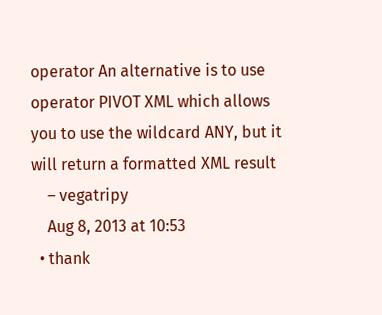operator An alternative is to use operator PIVOT XML which allows you to use the wildcard ANY, but it will return a formatted XML result
    – vegatripy
    Aug 8, 2013 at 10:53
  • thank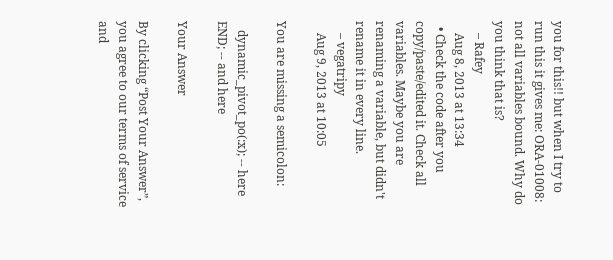you for this!! but when I try to run this it gives me: ORA-01008: not all variables bound. Why do you think that is?
    – Rafey
    Aug 8, 2013 at 13:34
  • Check the code after you copy/paste/edited it. Check all variables. Maybe you are renaming a variable, but didn't rename it in every line.
    – vegatripy
    Aug 9, 2013 at 10:05

You are missing a semicolon:

   dynamic_pivot_po(:x); -- here
END; -- and here

Your Answer

By clicking “Post Your Answer”, you agree to our terms of service and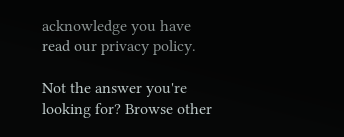acknowledge you have read our privacy policy.

Not the answer you're looking for? Browse other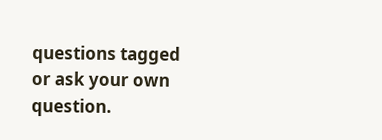questions tagged or ask your own question.